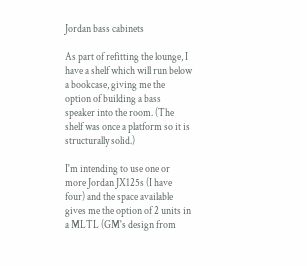Jordan bass cabinets

As part of refitting the lounge, I have a shelf which will run below a bookcase, giving me the option of building a bass speaker into the room. (The shelf was once a platform so it is structurally solid.)

I'm intending to use one or more Jordan JX125s (I have four) and the space available gives me the option of 2 units in a MLTL (GM's design from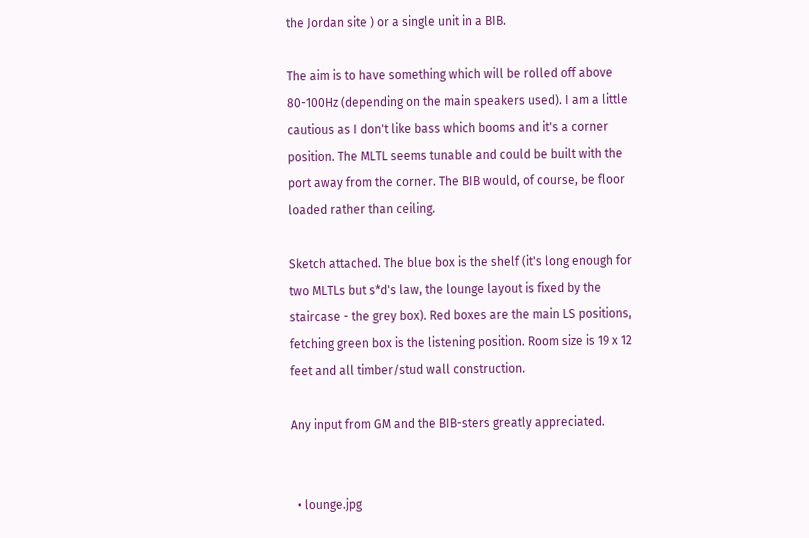the Jordan site ) or a single unit in a BIB.

The aim is to have something which will be rolled off above 80-100Hz (depending on the main speakers used). I am a little cautious as I don't like bass which booms and it's a corner position. The MLTL seems tunable and could be built with the port away from the corner. The BIB would, of course, be floor loaded rather than ceiling.

Sketch attached. The blue box is the shelf (it's long enough for two MLTLs but s*d's law, the lounge layout is fixed by the staircase - the grey box). Red boxes are the main LS positions, fetching green box is the listening position. Room size is 19 x 12 feet and all timber/stud wall construction.

Any input from GM and the BIB-sters greatly appreciated.


  • lounge.jpg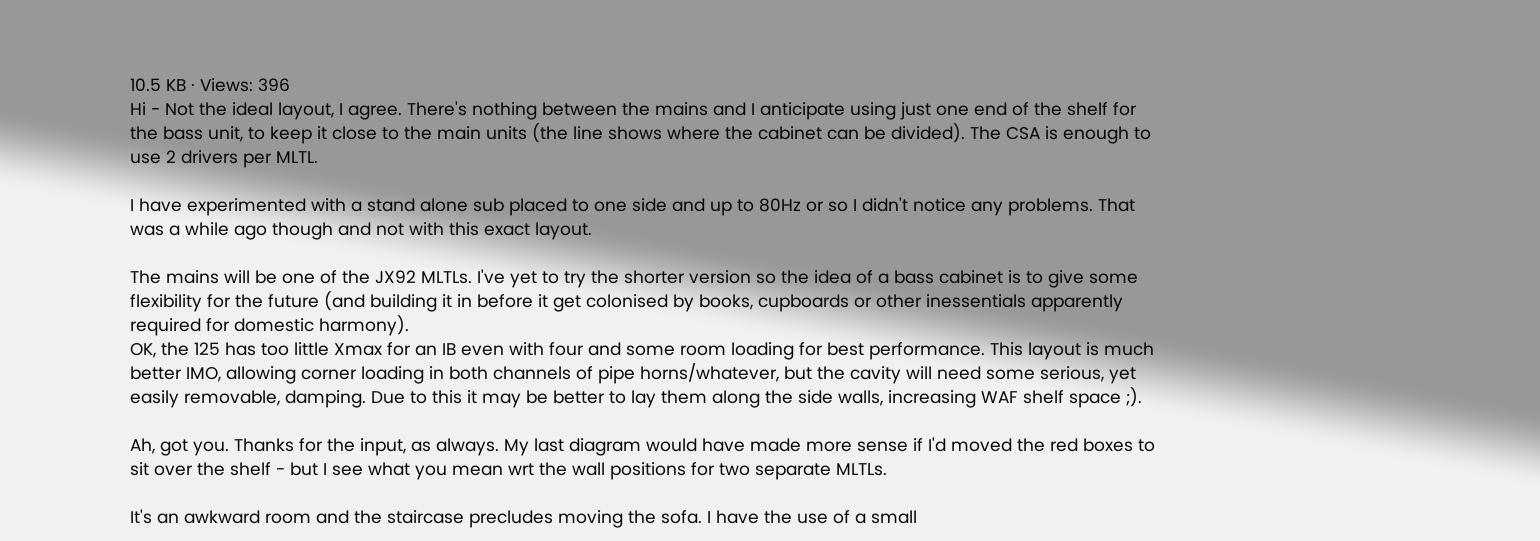10.5 KB · Views: 396
Hi - Not the ideal layout, I agree. There's nothing between the mains and I anticipate using just one end of the shelf for the bass unit, to keep it close to the main units (the line shows where the cabinet can be divided). The CSA is enough to use 2 drivers per MLTL.

I have experimented with a stand alone sub placed to one side and up to 80Hz or so I didn't notice any problems. That was a while ago though and not with this exact layout.

The mains will be one of the JX92 MLTLs. I've yet to try the shorter version so the idea of a bass cabinet is to give some flexibility for the future (and building it in before it get colonised by books, cupboards or other inessentials apparently required for domestic harmony).
OK, the 125 has too little Xmax for an IB even with four and some room loading for best performance. This layout is much better IMO, allowing corner loading in both channels of pipe horns/whatever, but the cavity will need some serious, yet easily removable, damping. Due to this it may be better to lay them along the side walls, increasing WAF shelf space ;).

Ah, got you. Thanks for the input, as always. My last diagram would have made more sense if I'd moved the red boxes to sit over the shelf - but I see what you mean wrt the wall positions for two separate MLTLs.

It's an awkward room and the staircase precludes moving the sofa. I have the use of a small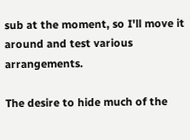sub at the moment, so I'll move it around and test various arrangements.

The desire to hide much of the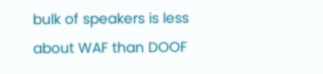bulk of speakers is less about WAF than DOOF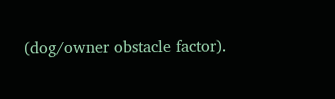(dog/owner obstacle factor).